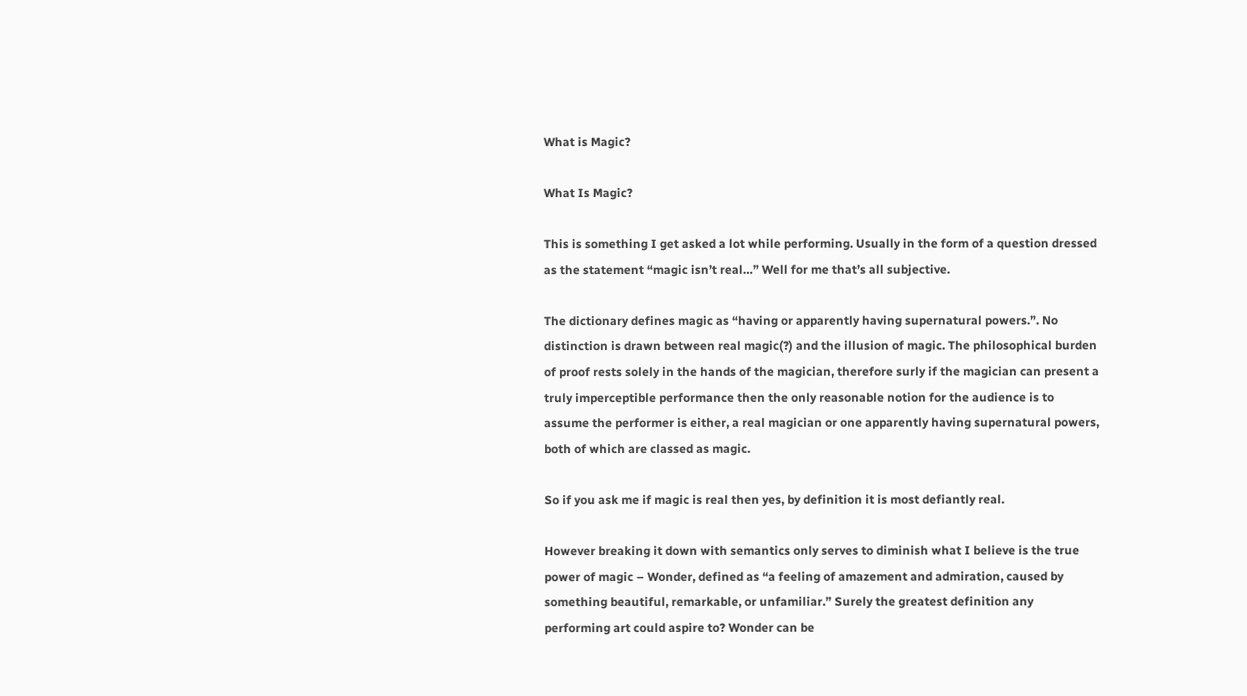What is Magic?

What Is Magic?

This is something I get asked a lot while performing. Usually in the form of a question dressed as the statement “magic isn’t real…” Well for me that’s all subjective.

The dictionary defines magic as “having or apparently having supernatural powers.”. No distinction is drawn between real magic(?) and the illusion of magic. The philosophical burden of proof rests solely in the hands of the magician, therefore surly if the magician can present a truly imperceptible performance then the only reasonable notion for the audience is to assume the performer is either, a real magician or one apparently having supernatural powers, both of which are classed as magic.

So if you ask me if magic is real then yes, by definition it is most defiantly real.

However breaking it down with semantics only serves to diminish what I believe is the true power of magic – Wonder, defined as “a feeling of amazement and admiration, caused by something beautiful, remarkable, or unfamiliar.” Surely the greatest definition any performing art could aspire to? Wonder can be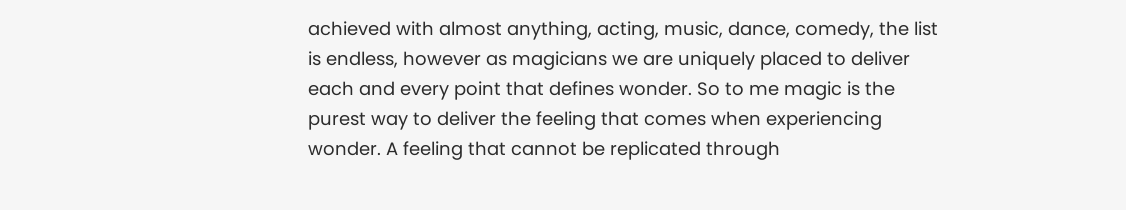achieved with almost anything, acting, music, dance, comedy, the list is endless, however as magicians we are uniquely placed to deliver each and every point that defines wonder. So to me magic is the purest way to deliver the feeling that comes when experiencing wonder. A feeling that cannot be replicated through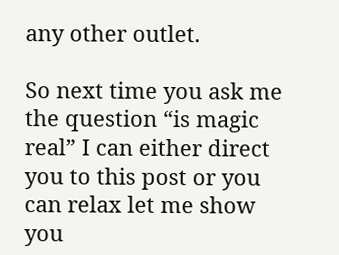any other outlet.

So next time you ask me the question “is magic real” I can either direct you to this post or you can relax let me show you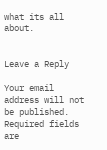what its all about.


Leave a Reply

Your email address will not be published. Required fields are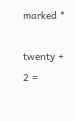marked *

twenty + 2 =